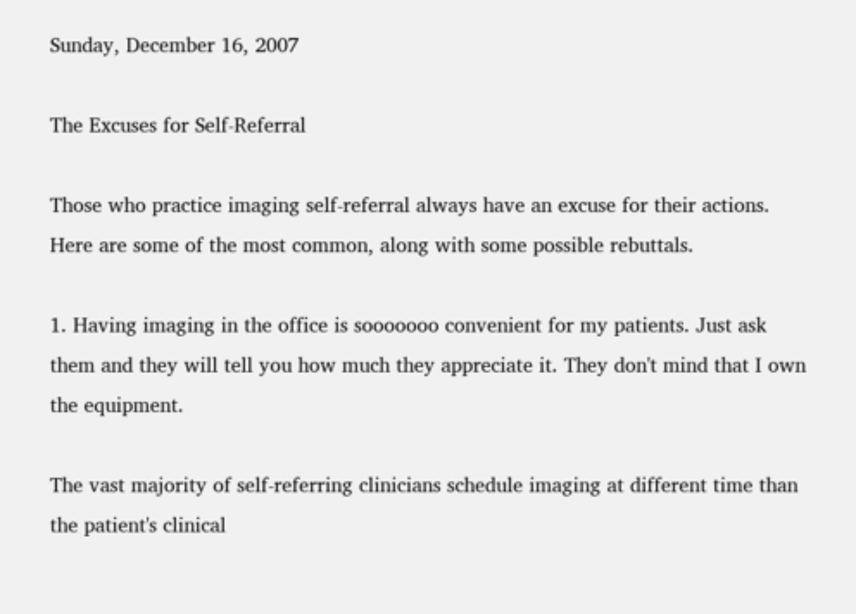Sunday, December 16, 2007

The Excuses for Self-Referral

Those who practice imaging self-referral always have an excuse for their actions. Here are some of the most common, along with some possible rebuttals.

1. Having imaging in the office is sooooooo convenient for my patients. Just ask them and they will tell you how much they appreciate it. They don't mind that I own the equipment.

The vast majority of self-referring clinicians schedule imaging at different time than the patient's clinical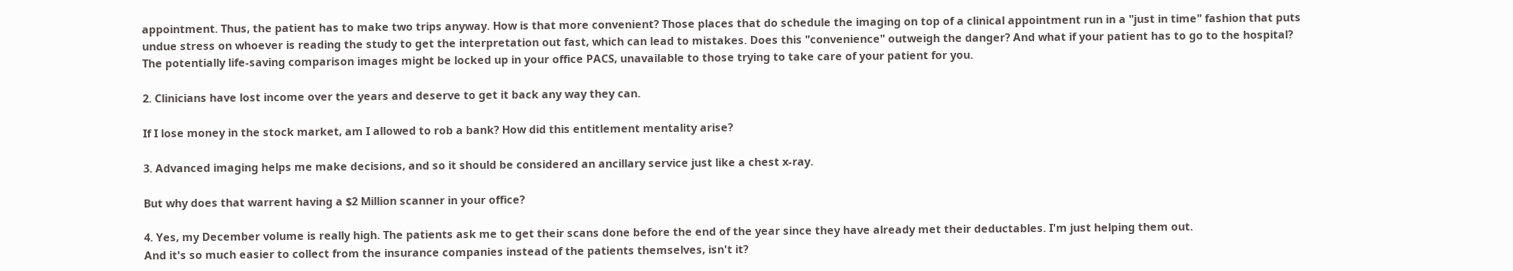appointment. Thus, the patient has to make two trips anyway. How is that more convenient? Those places that do schedule the imaging on top of a clinical appointment run in a "just in time" fashion that puts undue stress on whoever is reading the study to get the interpretation out fast, which can lead to mistakes. Does this "convenience" outweigh the danger? And what if your patient has to go to the hospital? The potentially life-saving comparison images might be locked up in your office PACS, unavailable to those trying to take care of your patient for you.

2. Clinicians have lost income over the years and deserve to get it back any way they can.

If I lose money in the stock market, am I allowed to rob a bank? How did this entitlement mentality arise?

3. Advanced imaging helps me make decisions, and so it should be considered an ancillary service just like a chest x-ray.

But why does that warrent having a $2 Million scanner in your office?

4. Yes, my December volume is really high. The patients ask me to get their scans done before the end of the year since they have already met their deductables. I'm just helping them out.
And it's so much easier to collect from the insurance companies instead of the patients themselves, isn't it?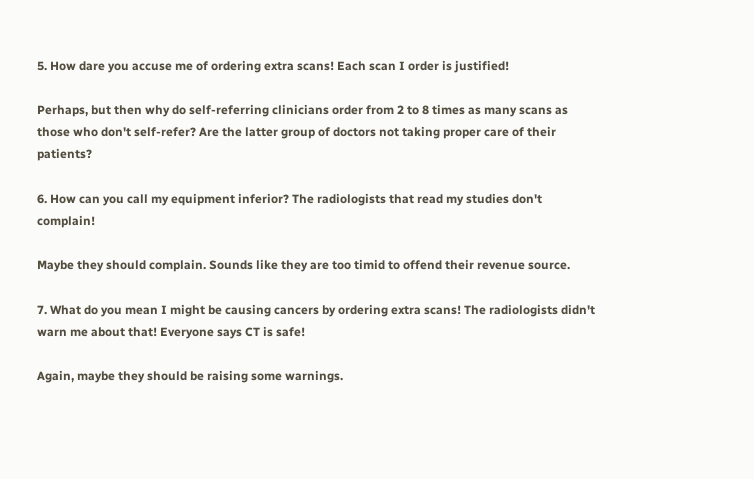5. How dare you accuse me of ordering extra scans! Each scan I order is justified!

Perhaps, but then why do self-referring clinicians order from 2 to 8 times as many scans as those who don't self-refer? Are the latter group of doctors not taking proper care of their patients?

6. How can you call my equipment inferior? The radiologists that read my studies don't complain!

Maybe they should complain. Sounds like they are too timid to offend their revenue source.

7. What do you mean I might be causing cancers by ordering extra scans! The radiologists didn't warn me about that! Everyone says CT is safe!

Again, maybe they should be raising some warnings.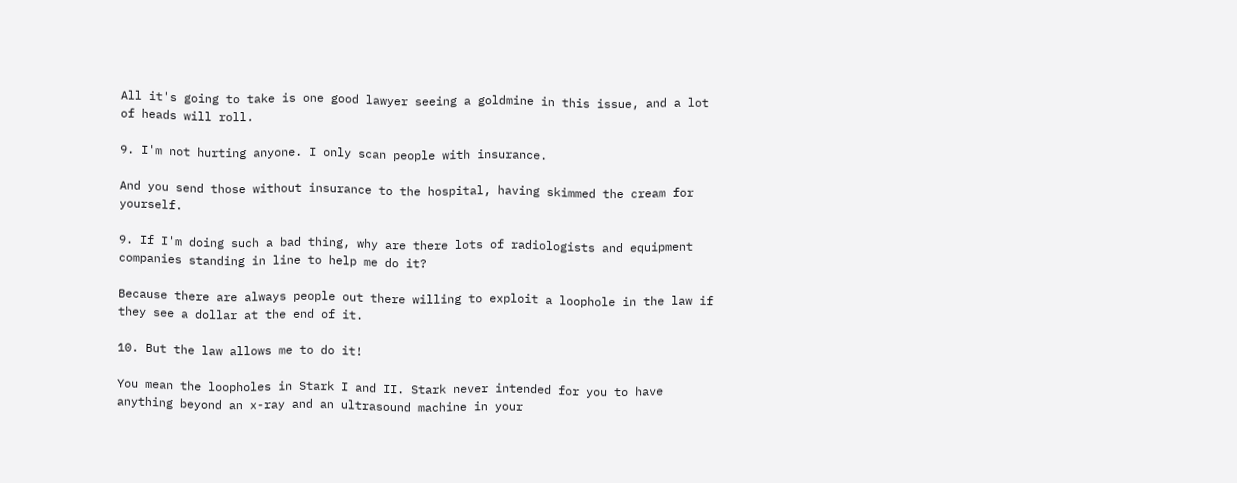All it's going to take is one good lawyer seeing a goldmine in this issue, and a lot of heads will roll.

9. I'm not hurting anyone. I only scan people with insurance.

And you send those without insurance to the hospital, having skimmed the cream for yourself.

9. If I'm doing such a bad thing, why are there lots of radiologists and equipment companies standing in line to help me do it?

Because there are always people out there willing to exploit a loophole in the law if they see a dollar at the end of it.

10. But the law allows me to do it!

You mean the loopholes in Stark I and II. Stark never intended for you to have anything beyond an x-ray and an ultrasound machine in your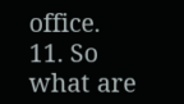office.
11. So what are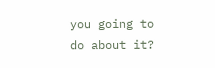you going to do about it?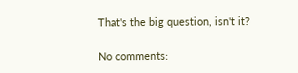That's the big question, isn't it?

No comments: